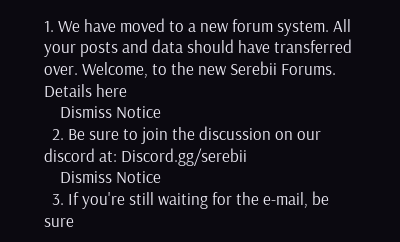1. We have moved to a new forum system. All your posts and data should have transferred over. Welcome, to the new Serebii Forums. Details here
    Dismiss Notice
  2. Be sure to join the discussion on our discord at: Discord.gg/serebii
    Dismiss Notice
  3. If you're still waiting for the e-mail, be sure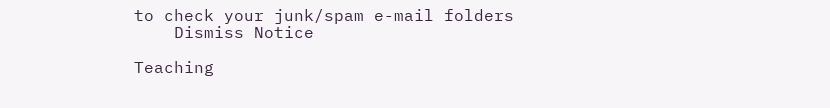to check your junk/spam e-mail folders
    Dismiss Notice

Teaching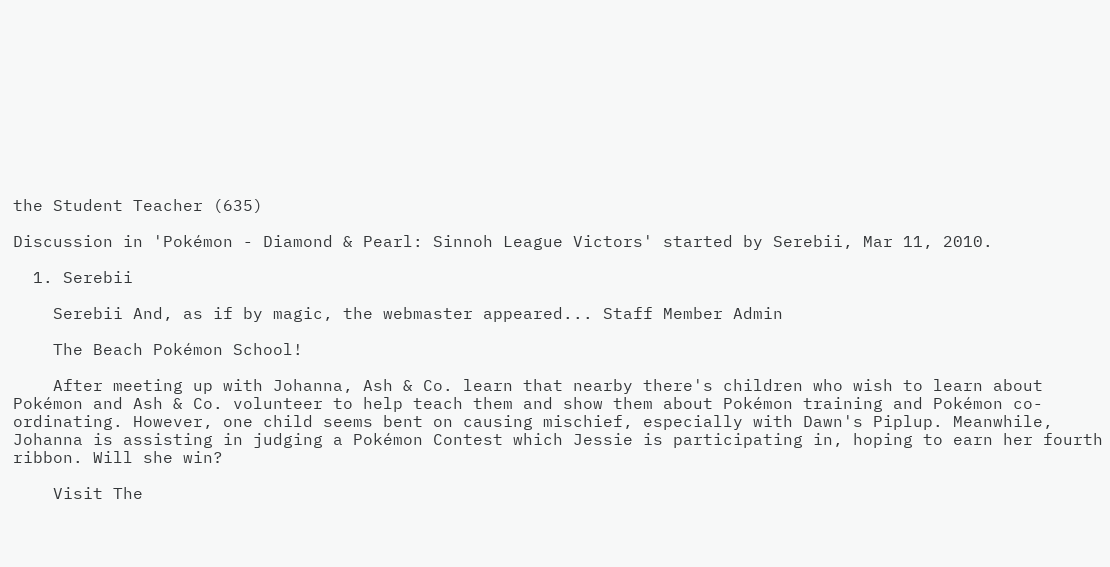the Student Teacher (635)

Discussion in 'Pokémon - Diamond & Pearl: Sinnoh League Victors' started by Serebii, Mar 11, 2010.

  1. Serebii

    Serebii And, as if by magic, the webmaster appeared... Staff Member Admin

    The Beach Pokémon School!

    After meeting up with Johanna, Ash & Co. learn that nearby there's children who wish to learn about Pokémon and Ash & Co. volunteer to help teach them and show them about Pokémon training and Pokémon co-ordinating. However, one child seems bent on causing mischief, especially with Dawn's Piplup. Meanwhile, Johanna is assisting in judging a Pokémon Contest which Jessie is participating in, hoping to earn her fourth ribbon. Will she win?

    Visit The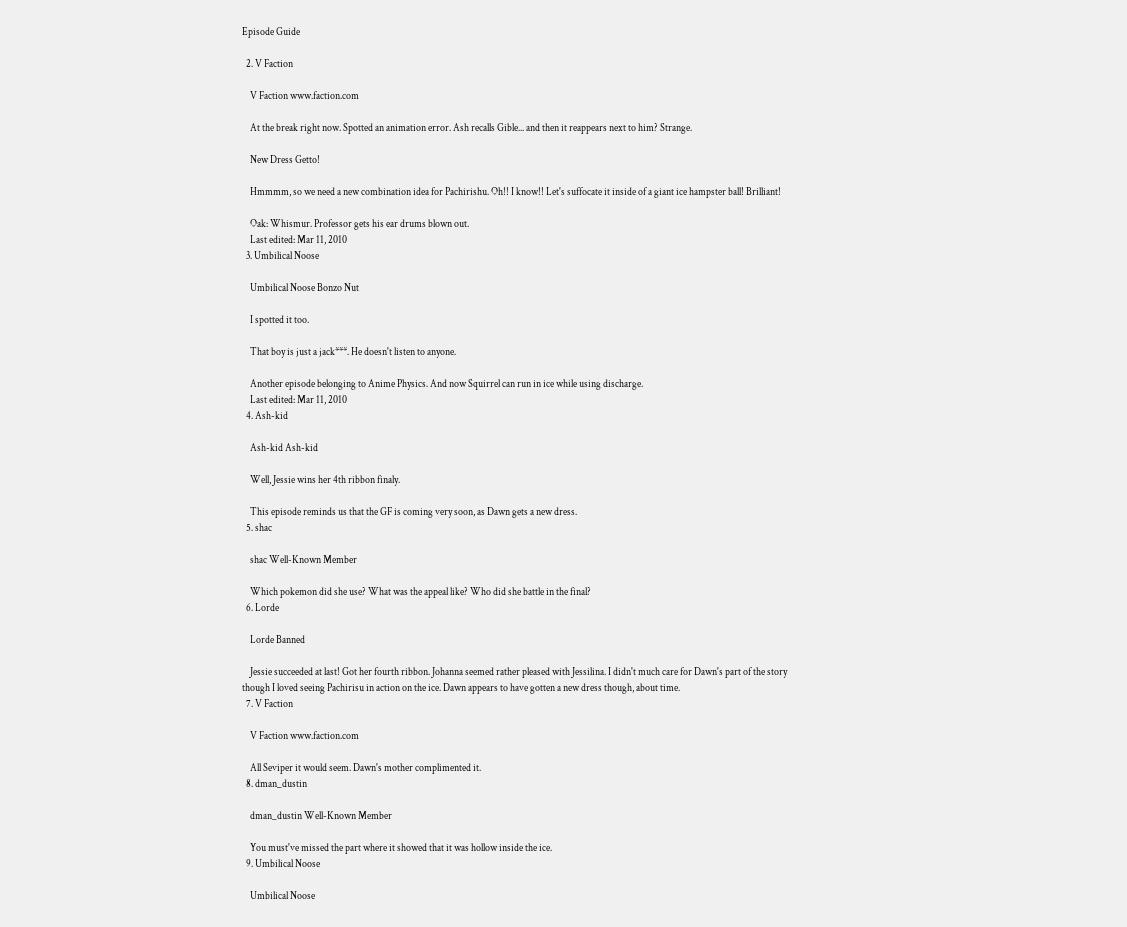Episode Guide

  2. V Faction

    V Faction www.faction.com

    At the break right now. Spotted an animation error. Ash recalls Gible... and then it reappears next to him? Strange.

    New Dress Getto!

    Hmmmm, so we need a new combination idea for Pachirishu. Oh!! I know!! Let's suffocate it inside of a giant ice hampster ball! Brilliant!

    Oak: Whismur. Professor gets his ear drums blown out.
    Last edited: Mar 11, 2010
  3. Umbilical Noose

    Umbilical Noose Bonzo Nut

    I spotted it too.

    That boy is just a jack***. He doesn't listen to anyone.

    Another episode belonging to Anime Physics. And now Squirrel can run in ice while using discharge.
    Last edited: Mar 11, 2010
  4. Ash-kid

    Ash-kid Ash-kid

    Well, Jessie wins her 4th ribbon finaly.

    This episode reminds us that the GF is coming very soon, as Dawn gets a new dress.
  5. shac

    shac Well-Known Member

    Which pokemon did she use? What was the appeal like? Who did she battle in the final?
  6. Lorde

    Lorde Banned

    Jessie succeeded at last! Got her fourth ribbon. Johanna seemed rather pleased with Jessilina. I didn't much care for Dawn's part of the story though I loved seeing Pachirisu in action on the ice. Dawn appears to have gotten a new dress though, about time.
  7. V Faction

    V Faction www.faction.com

    All Seviper it would seem. Dawn's mother complimented it.
  8. dman_dustin

    dman_dustin Well-Known Member

    You must've missed the part where it showed that it was hollow inside the ice.
  9. Umbilical Noose

    Umbilical Noose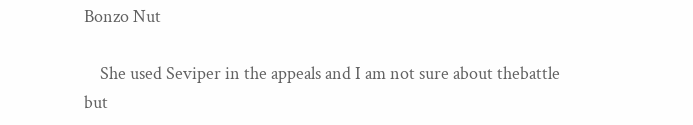Bonzo Nut

    She used Seviper in the appeals and I am not sure about thebattle but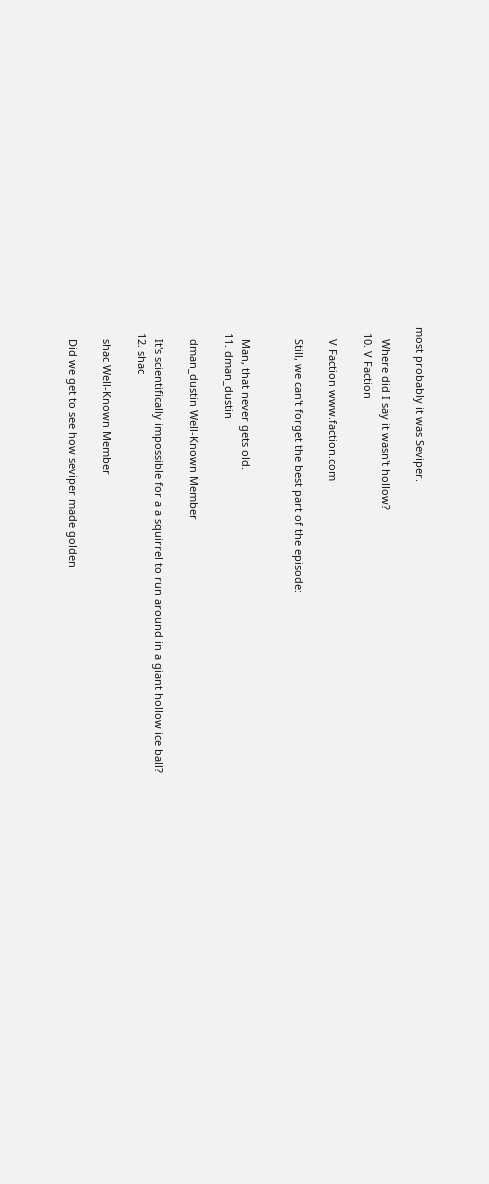most probably it was Seviper.

    Where did I say it wasn't hollow?
  10. V Faction

    V Faction www.faction.com

    Still, we can't forget the best part of the episode:


    Man, that never gets old.
  11. dman_dustin

    dman_dustin Well-Known Member

    It's scientifically impossible for a a squirrel to run around in a giant hollow ice ball?
  12. shac

    shac Well-Known Member

    Did we get to see how seviper made golden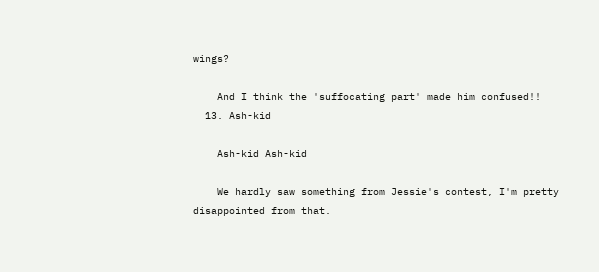wings?

    And I think the 'suffocating part' made him confused!!
  13. Ash-kid

    Ash-kid Ash-kid

    We hardly saw something from Jessie's contest, I'm pretty disappointed from that.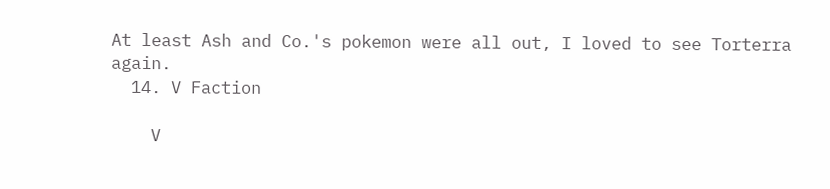At least Ash and Co.'s pokemon were all out, I loved to see Torterra again.
  14. V Faction

    V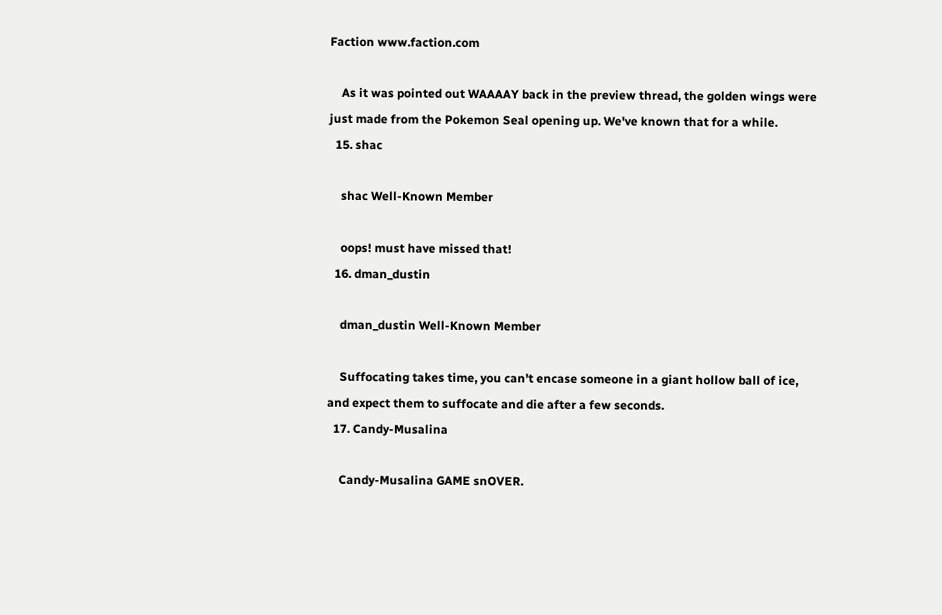Faction www.faction.com

    As it was pointed out WAAAAY back in the preview thread, the golden wings were just made from the Pokemon Seal opening up. We've known that for a while.
  15. shac

    shac Well-Known Member

    oops! must have missed that!
  16. dman_dustin

    dman_dustin Well-Known Member

    Suffocating takes time, you can't encase someone in a giant hollow ball of ice, and expect them to suffocate and die after a few seconds.
  17. Candy-Musalina

    Candy-Musalina GAME snOVER.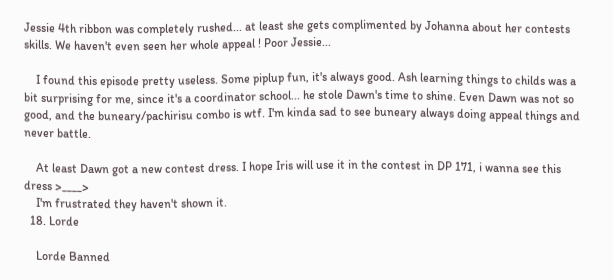Jessie 4th ribbon was completely rushed... at least she gets complimented by Johanna about her contests skills. We haven't even seen her whole appeal ! Poor Jessie...

    I found this episode pretty useless. Some piplup fun, it's always good. Ash learning things to childs was a bit surprising for me, since it's a coordinator school... he stole Dawn's time to shine. Even Dawn was not so good, and the buneary/pachirisu combo is wtf. I'm kinda sad to see buneary always doing appeal things and never battle.

    At least Dawn got a new contest dress. I hope Iris will use it in the contest in DP 171, i wanna see this dress >____>
    I'm frustrated they haven't shown it.
  18. Lorde

    Lorde Banned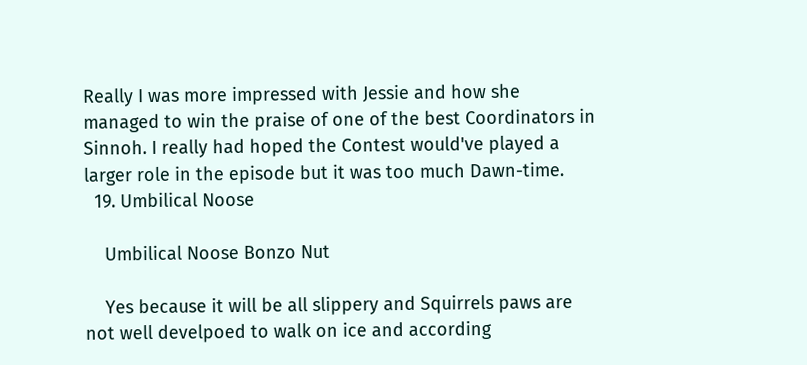Really I was more impressed with Jessie and how she managed to win the praise of one of the best Coordinators in Sinnoh. I really had hoped the Contest would've played a larger role in the episode but it was too much Dawn-time.
  19. Umbilical Noose

    Umbilical Noose Bonzo Nut

    Yes because it will be all slippery and Squirrels paws are not well develpoed to walk on ice and according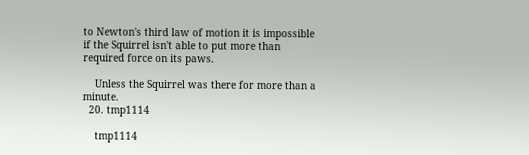to Newton's third law of motion it is impossible if the Squirrel isn't able to put more than required force on its paws.

    Unless the Squirrel was there for more than a minute.
  20. tmp1114

    tmp1114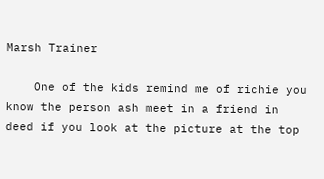Marsh Trainer

    One of the kids remind me of richie you know the person ash meet in a friend in deed if you look at the picture at the top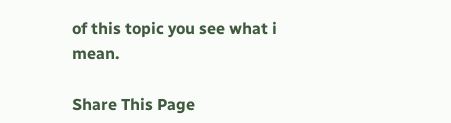of this topic you see what i mean.

Share This Page